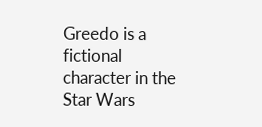Greedo is a fictional character in the Star Wars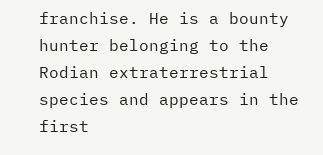franchise. He is a bounty hunter belonging to the Rodian extraterrestrial species and appears in the first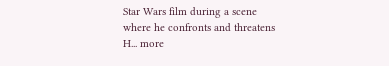Star Wars film during a scene where he confronts and threatens H... more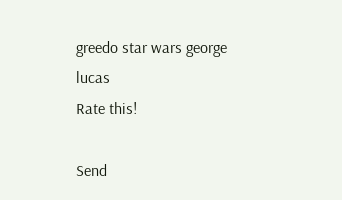greedo star wars george lucas
Rate this!

Send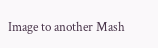Image to another Mash